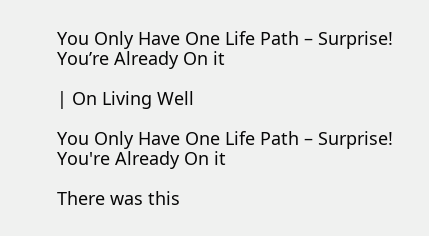You Only Have One Life Path – Surprise! You’re Already On it

| On Living Well

You Only Have One Life Path – Surprise! You're Already On it

There was this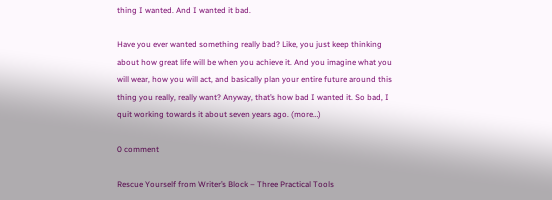thing I wanted. And I wanted it bad.

Have you ever wanted something really bad? Like, you just keep thinking about how great life will be when you achieve it. And you imagine what you will wear, how you will act, and basically plan your entire future around this thing you really, really want? Anyway, that’s how bad I wanted it. So bad, I quit working towards it about seven years ago. (more…)

0 comment

Rescue Yourself from Writer’s Block – Three Practical Tools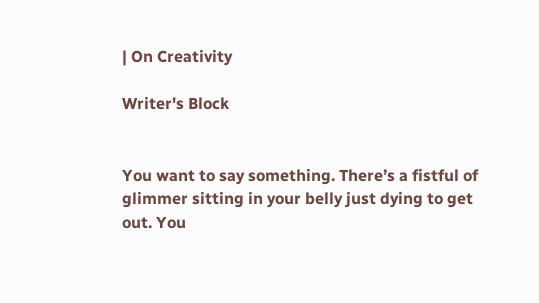| On Creativity

Writer's Block


You want to say something. There’s a fistful of glimmer sitting in your belly just dying to get out. You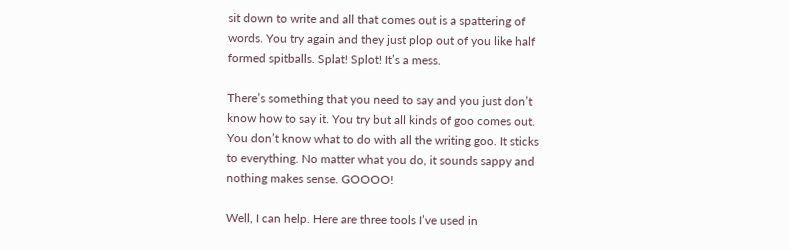sit down to write and all that comes out is a spattering of words. You try again and they just plop out of you like half formed spitballs. Splat! Splot! It’s a mess.

There’s something that you need to say and you just don’t know how to say it. You try but all kinds of goo comes out. You don’t know what to do with all the writing goo. It sticks to everything. No matter what you do, it sounds sappy and nothing makes sense. GOOOO!

Well, I can help. Here are three tools I’ve used in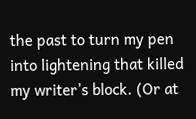the past to turn my pen into lightening that killed my writer’s block. (Or at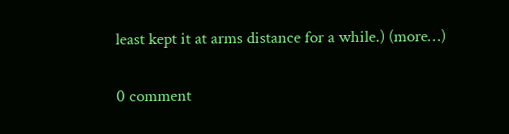least kept it at arms distance for a while.) (more…)

0 comment